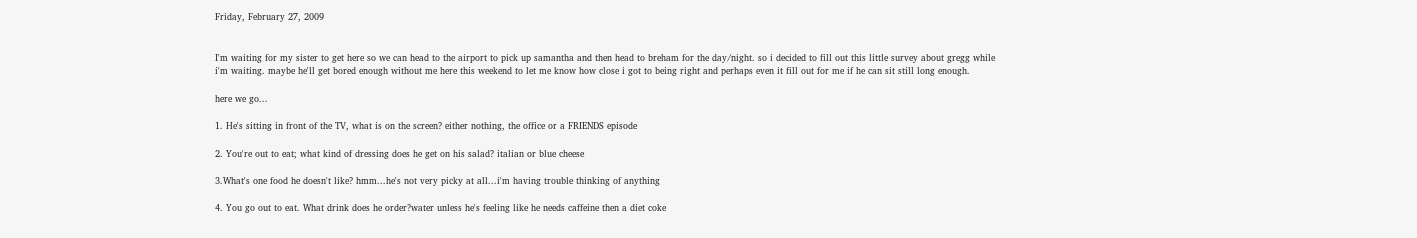Friday, February 27, 2009


I'm waiting for my sister to get here so we can head to the airport to pick up samantha and then head to breham for the day/night. so i decided to fill out this little survey about gregg while i'm waiting. maybe he'll get bored enough without me here this weekend to let me know how close i got to being right and perhaps even it fill out for me if he can sit still long enough.

here we go...

1. He's sitting in front of the TV, what is on the screen? either nothing, the office or a FRIENDS episode

2. You're out to eat; what kind of dressing does he get on his salad? italian or blue cheese

3.What's one food he doesn't like? hmm...he's not very picky at all...i'm having trouble thinking of anything

4. You go out to eat. What drink does he order?water unless he's feeling like he needs caffeine then a diet coke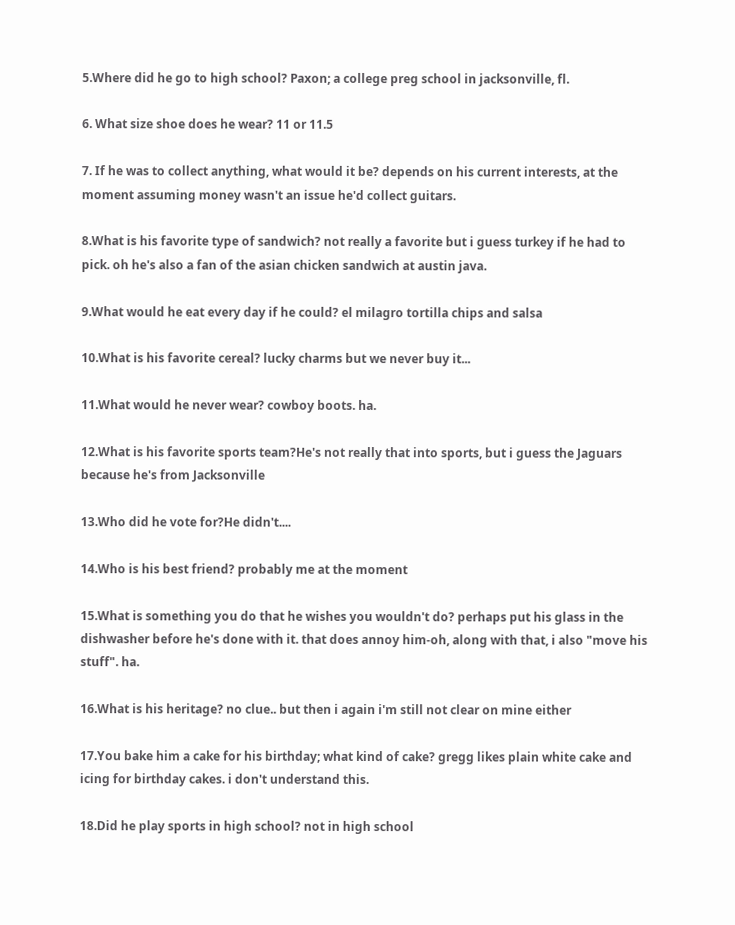5.Where did he go to high school? Paxon; a college preg school in jacksonville, fl.

6. What size shoe does he wear? 11 or 11.5

7. If he was to collect anything, what would it be? depends on his current interests, at the moment assuming money wasn't an issue he'd collect guitars.

8.What is his favorite type of sandwich? not really a favorite but i guess turkey if he had to pick. oh he's also a fan of the asian chicken sandwich at austin java.

9.What would he eat every day if he could? el milagro tortilla chips and salsa

10.What is his favorite cereal? lucky charms but we never buy it...

11.What would he never wear? cowboy boots. ha.

12.What is his favorite sports team?He's not really that into sports, but i guess the Jaguars because he's from Jacksonville

13.Who did he vote for?He didn't....

14.Who is his best friend? probably me at the moment

15.What is something you do that he wishes you wouldn't do? perhaps put his glass in the dishwasher before he's done with it. that does annoy him-oh, along with that, i also "move his stuff". ha.

16.What is his heritage? no clue.. but then i again i'm still not clear on mine either

17.You bake him a cake for his birthday; what kind of cake? gregg likes plain white cake and icing for birthday cakes. i don't understand this.

18.Did he play sports in high school? not in high school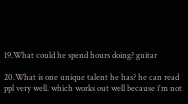19.What could he spend hours doing? guitar

20.What is one unique talent he has? he can read ppl very well. which works out well because i'm not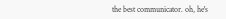the best communicator. oh, he's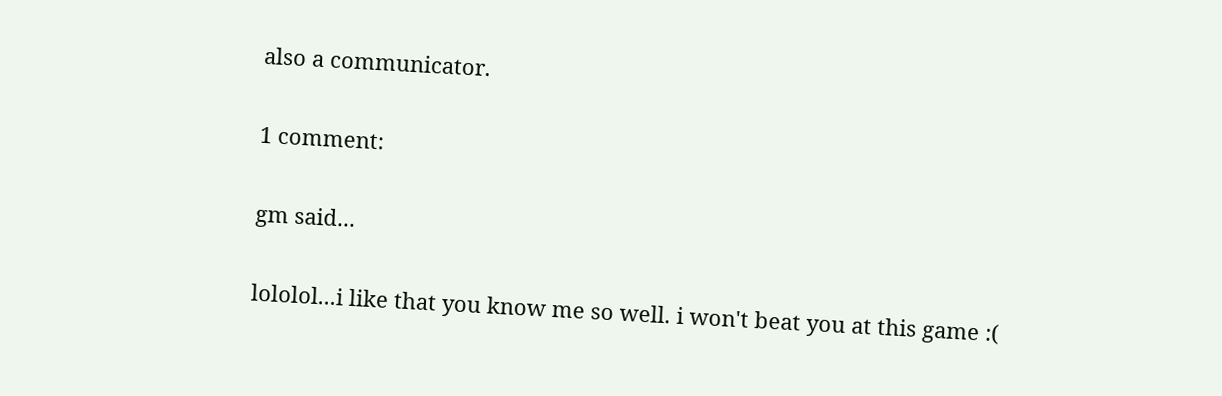also a communicator.

1 comment:

gm said...

lololol...i like that you know me so well. i won't beat you at this game :(